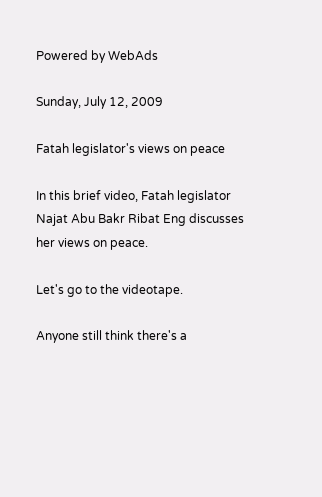Powered by WebAds

Sunday, July 12, 2009

Fatah legislator's views on peace

In this brief video, Fatah legislator Najat Abu Bakr Ribat Eng discusses her views on peace.

Let's go to the videotape.

Anyone still think there's a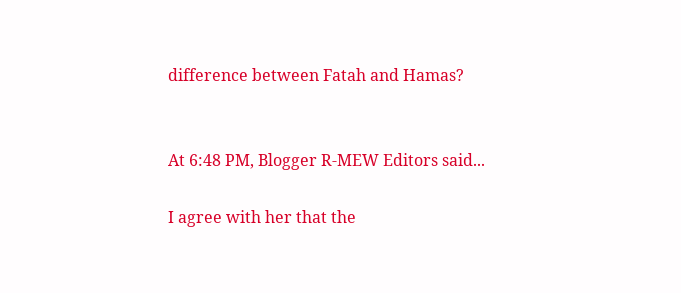difference between Fatah and Hamas?


At 6:48 PM, Blogger R-MEW Editors said...

I agree with her that the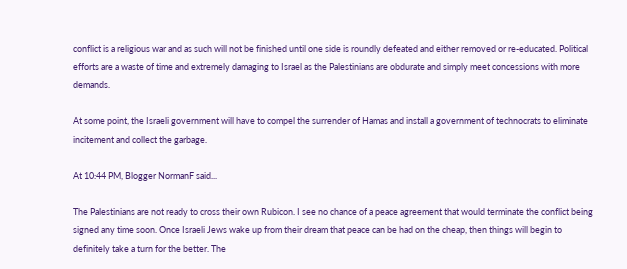conflict is a religious war and as such will not be finished until one side is roundly defeated and either removed or re-educated. Political efforts are a waste of time and extremely damaging to Israel as the Palestinians are obdurate and simply meet concessions with more demands.

At some point, the Israeli government will have to compel the surrender of Hamas and install a government of technocrats to eliminate incitement and collect the garbage.

At 10:44 PM, Blogger NormanF said...

The Palestinians are not ready to cross their own Rubicon. I see no chance of a peace agreement that would terminate the conflict being signed any time soon. Once Israeli Jews wake up from their dream that peace can be had on the cheap, then things will begin to definitely take a turn for the better. The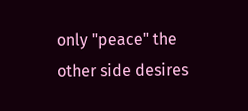only "peace" the other side desires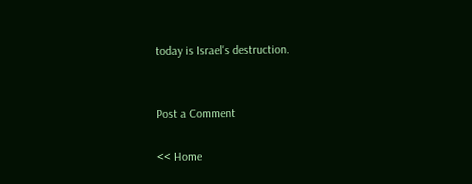today is Israel's destruction.


Post a Comment

<< Home